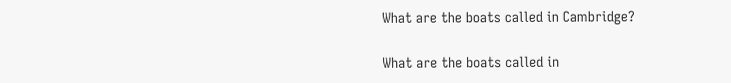What are the boats called in Cambridge?

What are the boats called in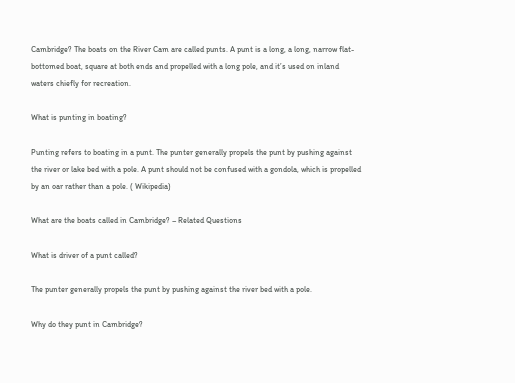Cambridge? The boats on the River Cam are called punts. A punt is a long, a long, narrow flat-bottomed boat, square at both ends and propelled with a long pole, and it’s used on inland waters chiefly for recreation.

What is punting in boating?

Punting refers to boating in a punt. The punter generally propels the punt by pushing against the river or lake bed with a pole. A punt should not be confused with a gondola, which is propelled by an oar rather than a pole. ( Wikipedia)

What are the boats called in Cambridge? – Related Questions

What is driver of a punt called?

The punter generally propels the punt by pushing against the river bed with a pole.

Why do they punt in Cambridge?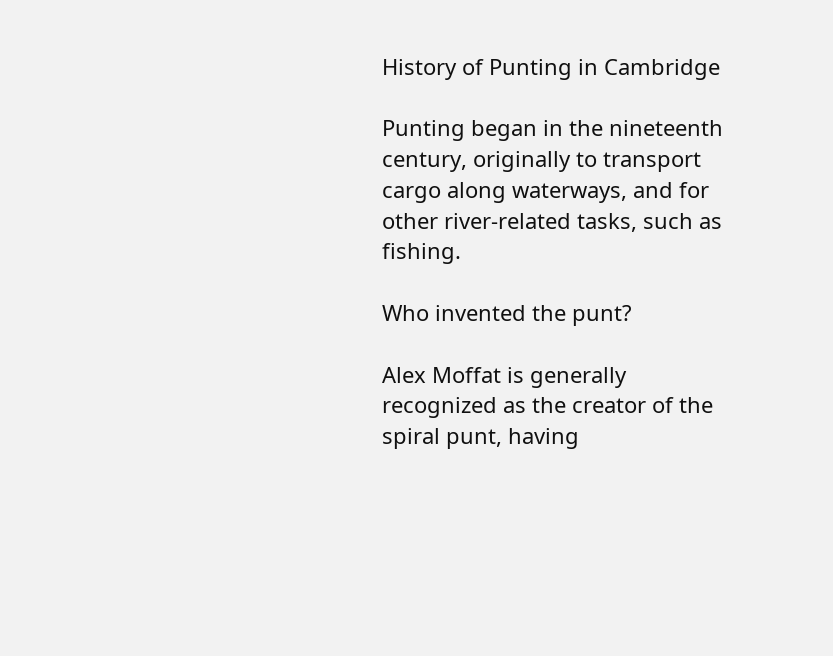History of Punting in Cambridge

Punting began in the nineteenth century, originally to transport cargo along waterways, and for other river-related tasks, such as fishing.

Who invented the punt?

Alex Moffat is generally recognized as the creator of the spiral punt, having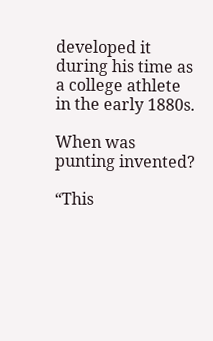developed it during his time as a college athlete in the early 1880s.

When was punting invented?

“This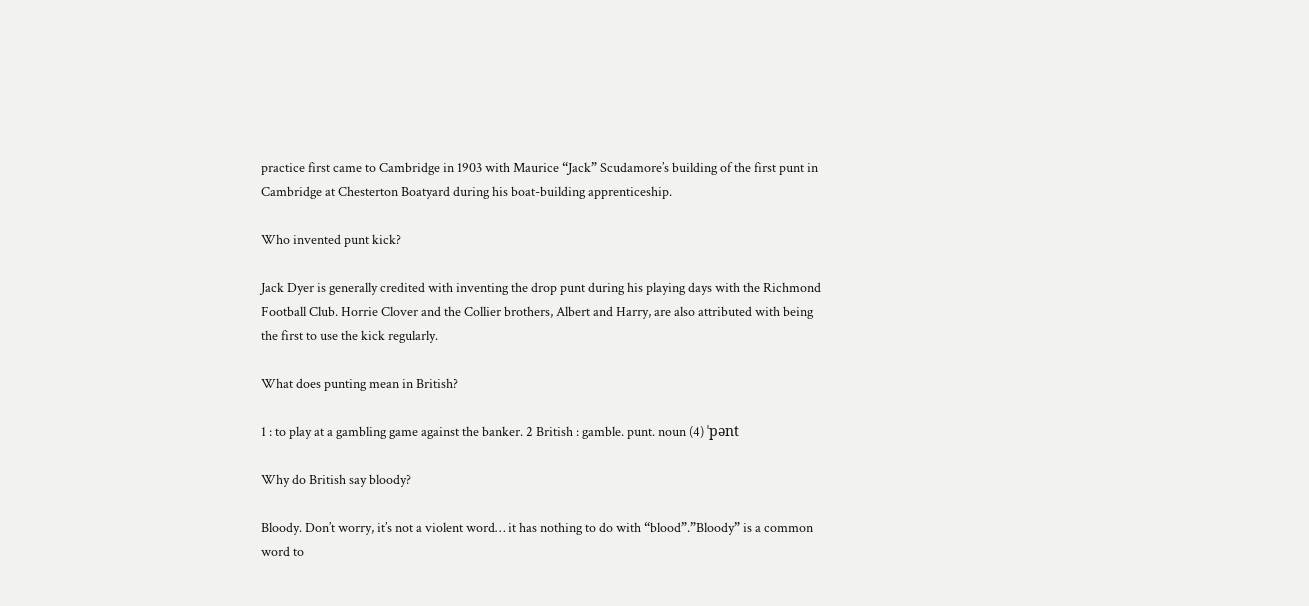practice first came to Cambridge in 1903 with Maurice “Jack” Scudamore’s building of the first punt in Cambridge at Chesterton Boatyard during his boat-building apprenticeship.

Who invented punt kick?

Jack Dyer is generally credited with inventing the drop punt during his playing days with the Richmond Football Club. Horrie Clover and the Collier brothers, Albert and Harry, are also attributed with being the first to use the kick regularly.

What does punting mean in British?

1 : to play at a gambling game against the banker. 2 British : gamble. punt. noun (4) ˈpənt

Why do British say bloody?

Bloody. Don’t worry, it’s not a violent word… it has nothing to do with “blood”.”Bloody” is a common word to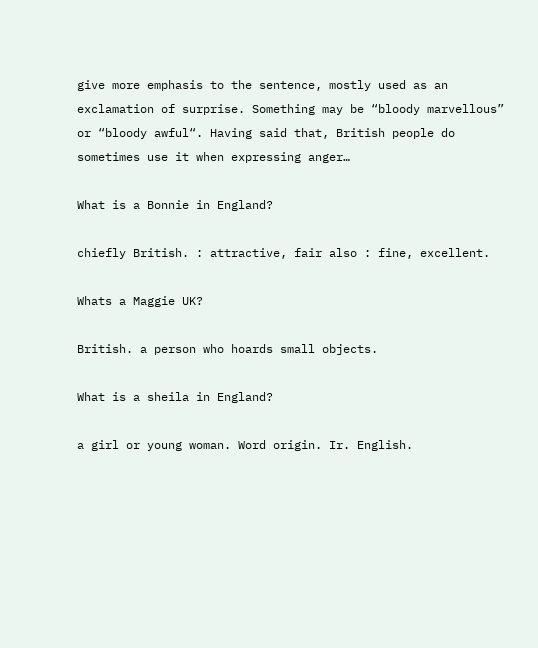give more emphasis to the sentence, mostly used as an exclamation of surprise. Something may be “bloody marvellous” or “bloody awful“. Having said that, British people do sometimes use it when expressing anger…

What is a Bonnie in England?

chiefly British. : attractive, fair also : fine, excellent.

Whats a Maggie UK?

British. a person who hoards small objects.

What is a sheila in England?

a girl or young woman. Word origin. Ir. English.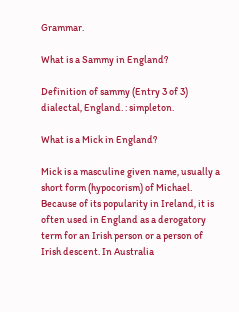Grammar.

What is a Sammy in England?

Definition of sammy (Entry 3 of 3) dialectal, England. : simpleton.

What is a Mick in England?

Mick is a masculine given name, usually a short form (hypocorism) of Michael. Because of its popularity in Ireland, it is often used in England as a derogatory term for an Irish person or a person of Irish descent. In Australia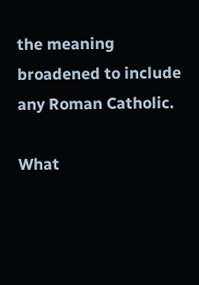the meaning broadened to include any Roman Catholic.

What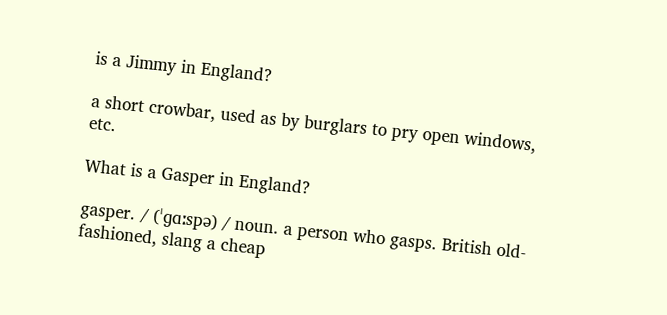is a Jimmy in England?

a short crowbar, used as by burglars to pry open windows, etc.

What is a Gasper in England?

gasper. / (ˈɡɑːspə) / noun. a person who gasps. British old-fashioned, slang a cheap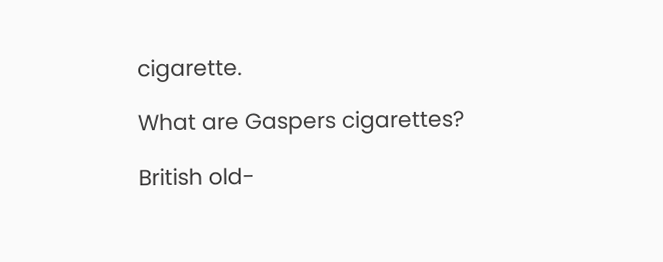cigarette.

What are Gaspers cigarettes?

British old-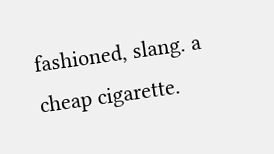fashioned, slang. a cheap cigarette.